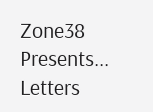Zone38 Presents...
Letters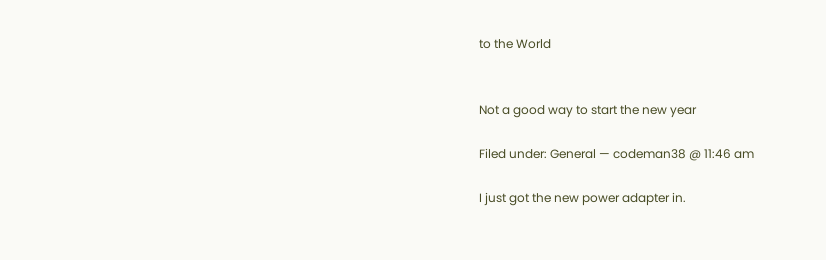to the World


Not a good way to start the new year

Filed under: General — codeman38 @ 11:46 am

I just got the new power adapter in.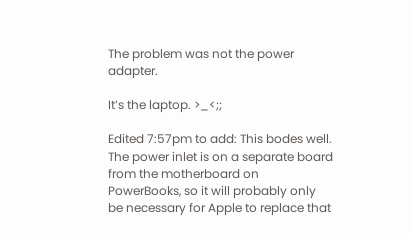The problem was not the power adapter.

It’s the laptop. >_<;;

Edited 7:57pm to add: This bodes well. The power inlet is on a separate board from the motherboard on PowerBooks, so it will probably only be necessary for Apple to replace that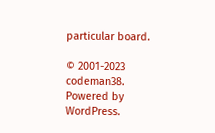particular board.

© 2001-2023 codeman38. Powered by WordPress.